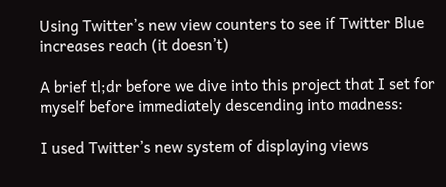Using Twitter’s new view counters to see if Twitter Blue increases reach (it doesn’t)

A brief tl;dr before we dive into this project that I set for myself before immediately descending into madness:

I used Twitter’s new system of displaying views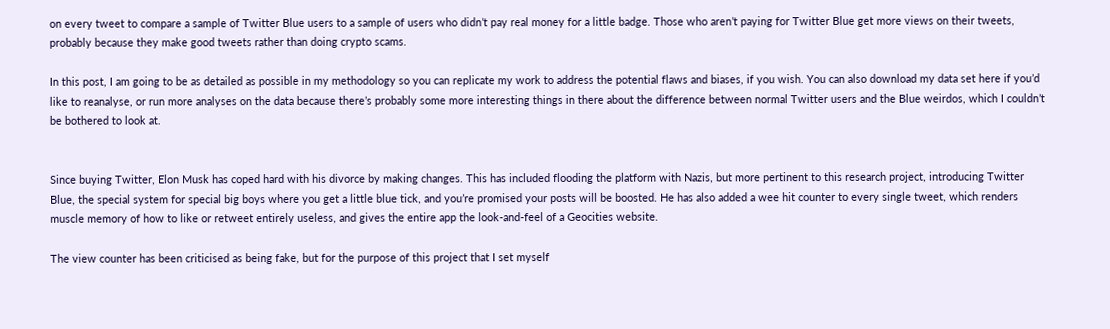on every tweet to compare a sample of Twitter Blue users to a sample of users who didn’t pay real money for a little badge. Those who aren’t paying for Twitter Blue get more views on their tweets, probably because they make good tweets rather than doing crypto scams.

In this post, I am going to be as detailed as possible in my methodology so you can replicate my work to address the potential flaws and biases, if you wish. You can also download my data set here if you’d like to reanalyse, or run more analyses on the data because there’s probably some more interesting things in there about the difference between normal Twitter users and the Blue weirdos, which I couldn’t be bothered to look at.


Since buying Twitter, Elon Musk has coped hard with his divorce by making changes. This has included flooding the platform with Nazis, but more pertinent to this research project, introducing Twitter Blue, the special system for special big boys where you get a little blue tick, and you’re promised your posts will be boosted. He has also added a wee hit counter to every single tweet, which renders muscle memory of how to like or retweet entirely useless, and gives the entire app the look-and-feel of a Geocities website.

The view counter has been criticised as being fake, but for the purpose of this project that I set myself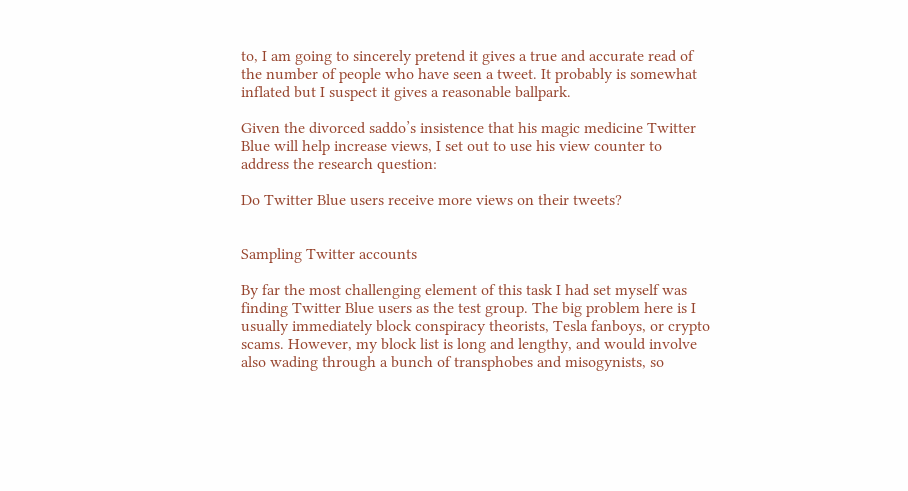to, I am going to sincerely pretend it gives a true and accurate read of the number of people who have seen a tweet. It probably is somewhat inflated but I suspect it gives a reasonable ballpark.

Given the divorced saddo’s insistence that his magic medicine Twitter Blue will help increase views, I set out to use his view counter to address the research question:

Do Twitter Blue users receive more views on their tweets?


Sampling Twitter accounts

By far the most challenging element of this task I had set myself was finding Twitter Blue users as the test group. The big problem here is I usually immediately block conspiracy theorists, Tesla fanboys, or crypto scams. However, my block list is long and lengthy, and would involve also wading through a bunch of transphobes and misogynists, so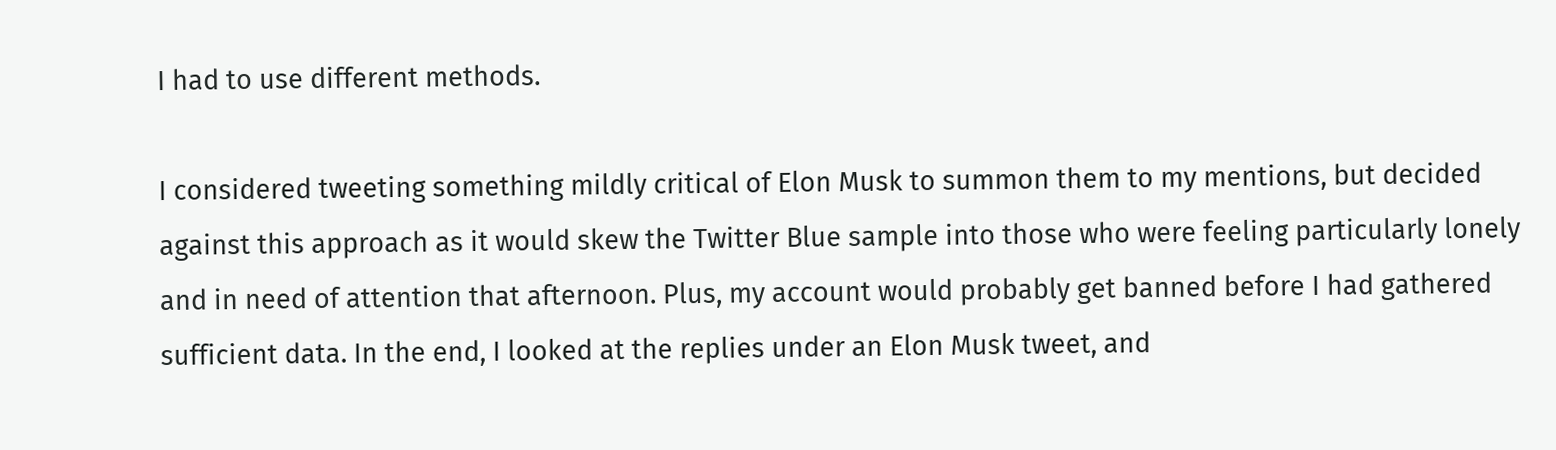I had to use different methods.

I considered tweeting something mildly critical of Elon Musk to summon them to my mentions, but decided against this approach as it would skew the Twitter Blue sample into those who were feeling particularly lonely and in need of attention that afternoon. Plus, my account would probably get banned before I had gathered sufficient data. In the end, I looked at the replies under an Elon Musk tweet, and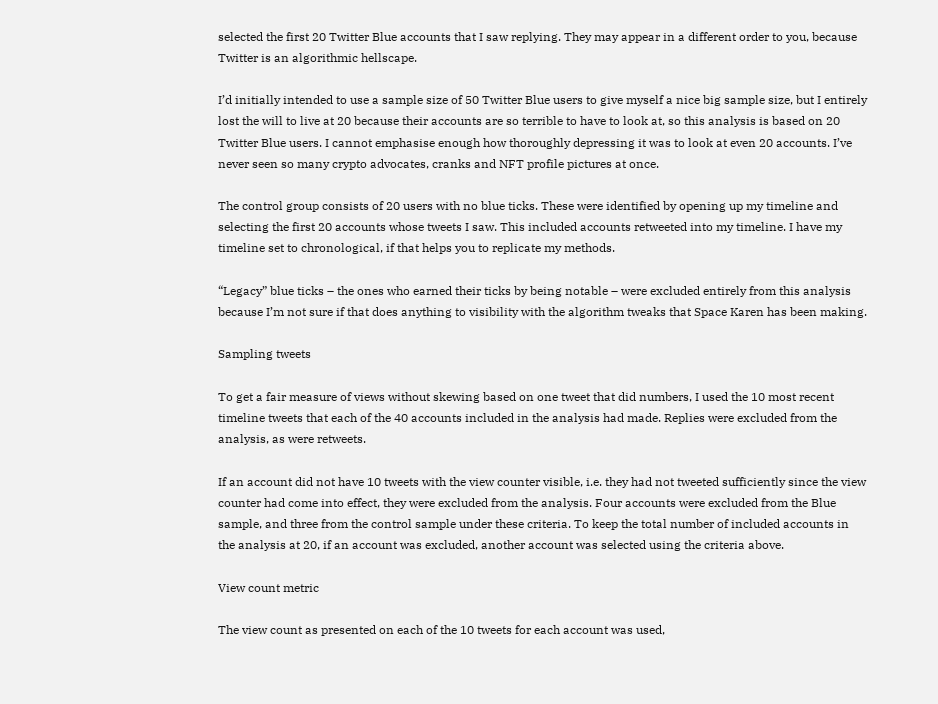selected the first 20 Twitter Blue accounts that I saw replying. They may appear in a different order to you, because Twitter is an algorithmic hellscape.

I’d initially intended to use a sample size of 50 Twitter Blue users to give myself a nice big sample size, but I entirely lost the will to live at 20 because their accounts are so terrible to have to look at, so this analysis is based on 20 Twitter Blue users. I cannot emphasise enough how thoroughly depressing it was to look at even 20 accounts. I’ve never seen so many crypto advocates, cranks and NFT profile pictures at once.

The control group consists of 20 users with no blue ticks. These were identified by opening up my timeline and selecting the first 20 accounts whose tweets I saw. This included accounts retweeted into my timeline. I have my timeline set to chronological, if that helps you to replicate my methods.

“Legacy” blue ticks – the ones who earned their ticks by being notable – were excluded entirely from this analysis because I’m not sure if that does anything to visibility with the algorithm tweaks that Space Karen has been making.

Sampling tweets

To get a fair measure of views without skewing based on one tweet that did numbers, I used the 10 most recent timeline tweets that each of the 40 accounts included in the analysis had made. Replies were excluded from the analysis, as were retweets.

If an account did not have 10 tweets with the view counter visible, i.e. they had not tweeted sufficiently since the view counter had come into effect, they were excluded from the analysis. Four accounts were excluded from the Blue sample, and three from the control sample under these criteria. To keep the total number of included accounts in the analysis at 20, if an account was excluded, another account was selected using the criteria above.

View count metric

The view count as presented on each of the 10 tweets for each account was used,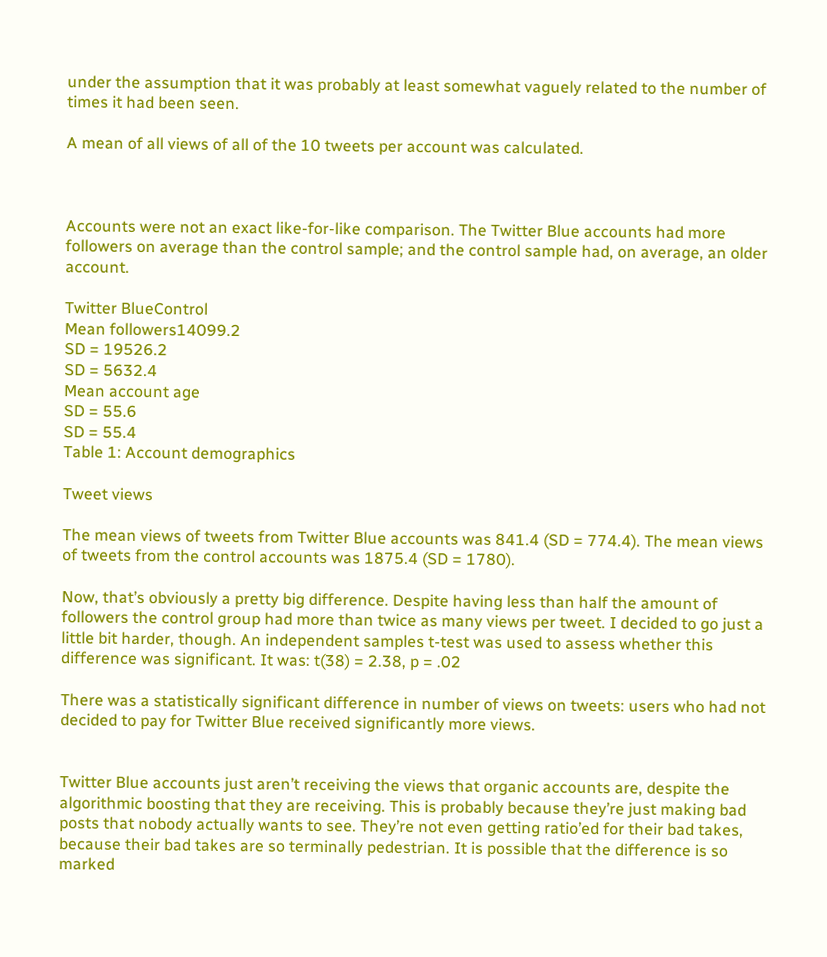under the assumption that it was probably at least somewhat vaguely related to the number of times it had been seen.

A mean of all views of all of the 10 tweets per account was calculated.



Accounts were not an exact like-for-like comparison. The Twitter Blue accounts had more followers on average than the control sample; and the control sample had, on average, an older account.

Twitter BlueControl
Mean followers14099.2
SD = 19526.2
SD = 5632.4
Mean account age
SD = 55.6
SD = 55.4
Table 1: Account demographics

Tweet views

The mean views of tweets from Twitter Blue accounts was 841.4 (SD = 774.4). The mean views of tweets from the control accounts was 1875.4 (SD = 1780).

Now, that’s obviously a pretty big difference. Despite having less than half the amount of followers the control group had more than twice as many views per tweet. I decided to go just a little bit harder, though. An independent samples t-test was used to assess whether this difference was significant. It was: t(38) = 2.38, p = .02

There was a statistically significant difference in number of views on tweets: users who had not decided to pay for Twitter Blue received significantly more views.


Twitter Blue accounts just aren’t receiving the views that organic accounts are, despite the algorithmic boosting that they are receiving. This is probably because they’re just making bad posts that nobody actually wants to see. They’re not even getting ratio’ed for their bad takes, because their bad takes are so terminally pedestrian. It is possible that the difference is so marked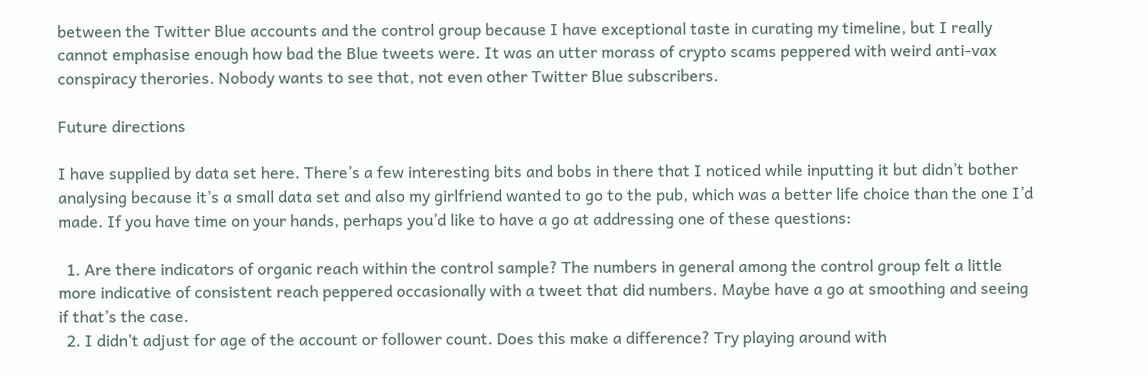between the Twitter Blue accounts and the control group because I have exceptional taste in curating my timeline, but I really cannot emphasise enough how bad the Blue tweets were. It was an utter morass of crypto scams peppered with weird anti-vax conspiracy therories. Nobody wants to see that, not even other Twitter Blue subscribers.

Future directions

I have supplied by data set here. There’s a few interesting bits and bobs in there that I noticed while inputting it but didn’t bother analysing because it’s a small data set and also my girlfriend wanted to go to the pub, which was a better life choice than the one I’d made. If you have time on your hands, perhaps you’d like to have a go at addressing one of these questions:

  1. Are there indicators of organic reach within the control sample? The numbers in general among the control group felt a little more indicative of consistent reach peppered occasionally with a tweet that did numbers. Maybe have a go at smoothing and seeing if that’s the case.
  2. I didn’t adjust for age of the account or follower count. Does this make a difference? Try playing around with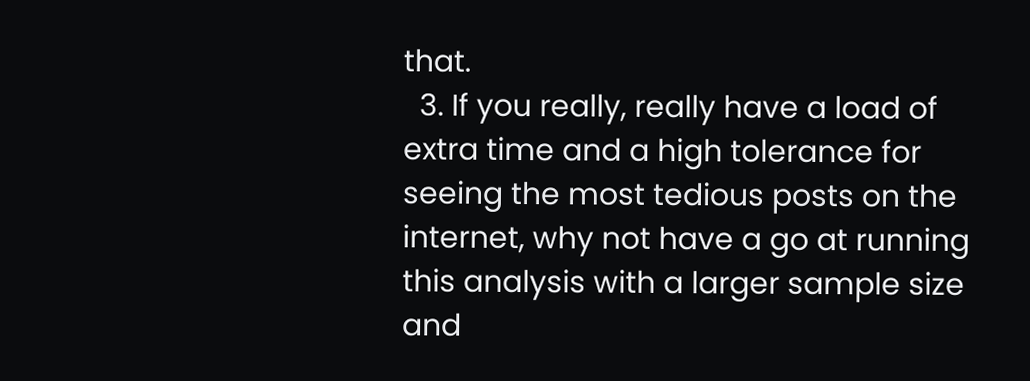that.
  3. If you really, really have a load of extra time and a high tolerance for seeing the most tedious posts on the internet, why not have a go at running this analysis with a larger sample size and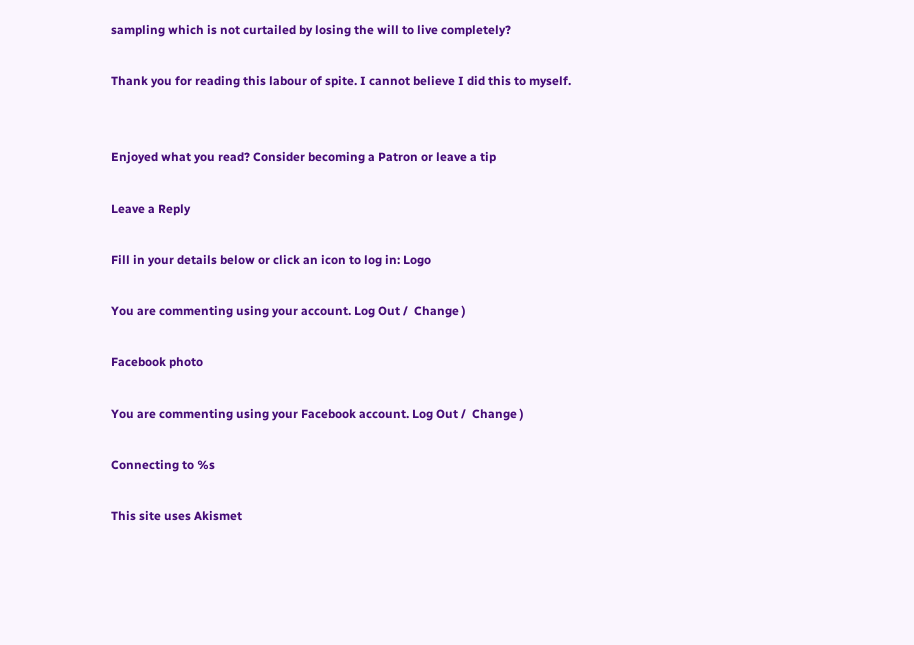sampling which is not curtailed by losing the will to live completely?

Thank you for reading this labour of spite. I cannot believe I did this to myself.


Enjoyed what you read? Consider becoming a Patron or leave a tip

Leave a Reply

Fill in your details below or click an icon to log in: Logo

You are commenting using your account. Log Out /  Change )

Facebook photo

You are commenting using your Facebook account. Log Out /  Change )

Connecting to %s

This site uses Akismet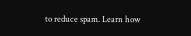to reduce spam. Learn how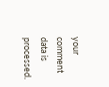your comment data is processed.